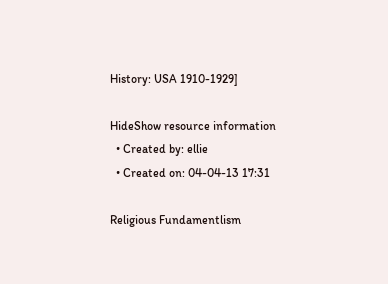History: USA 1910-1929]

HideShow resource information
  • Created by: ellie
  • Created on: 04-04-13 17:31

Religious Fundamentlism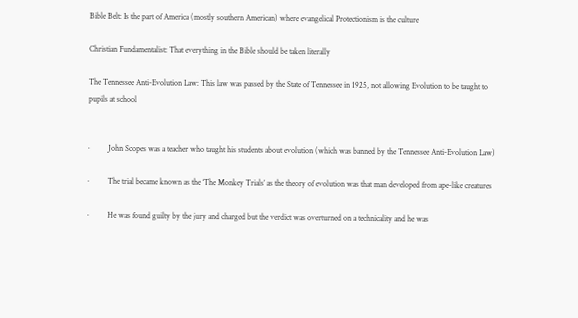Bible Belt: Is the part of America (mostly southern American) where evangelical Protectionism is the culture

Christian Fundamentalist: That everything in the Bible should be taken literally

The Tennessee Anti-Evolution Law: This law was passed by the State of Tennessee in 1925, not allowing Evolution to be taught to pupils at school


·         John Scopes was a teacher who taught his students about evolution (which was banned by the Tennessee Anti-Evolution Law)

·         The trial became known as the ‘The Monkey Trials’ as the theory of evolution was that man developed from ape-like creatures

·         He was found guilty by the jury and charged but the verdict was overturned on a technicality and he was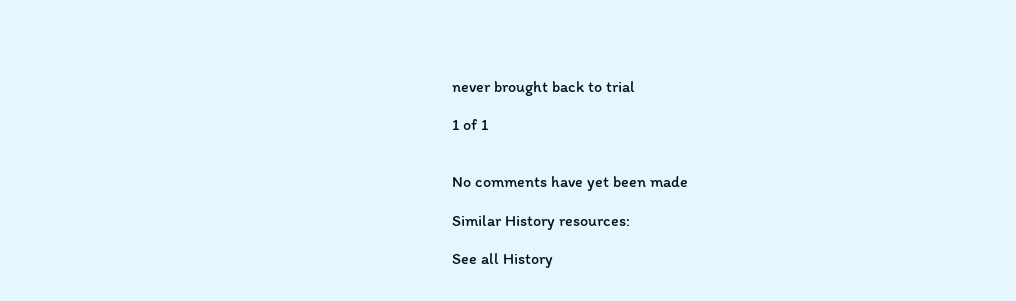never brought back to trial

1 of 1


No comments have yet been made

Similar History resources:

See all History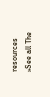resources »See all The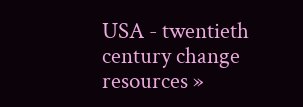USA - twentieth century change resources »